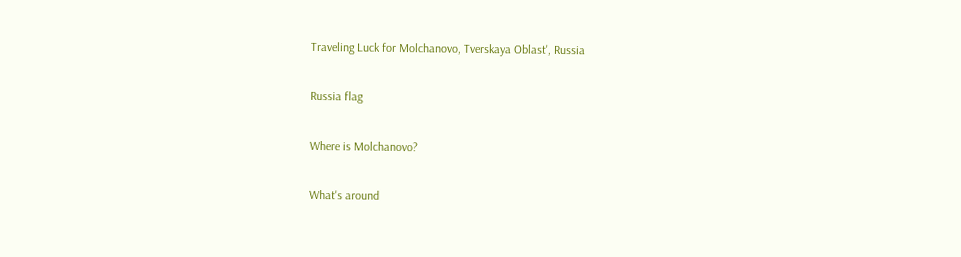Traveling Luck for Molchanovo, Tverskaya Oblast', Russia

Russia flag

Where is Molchanovo?

What's around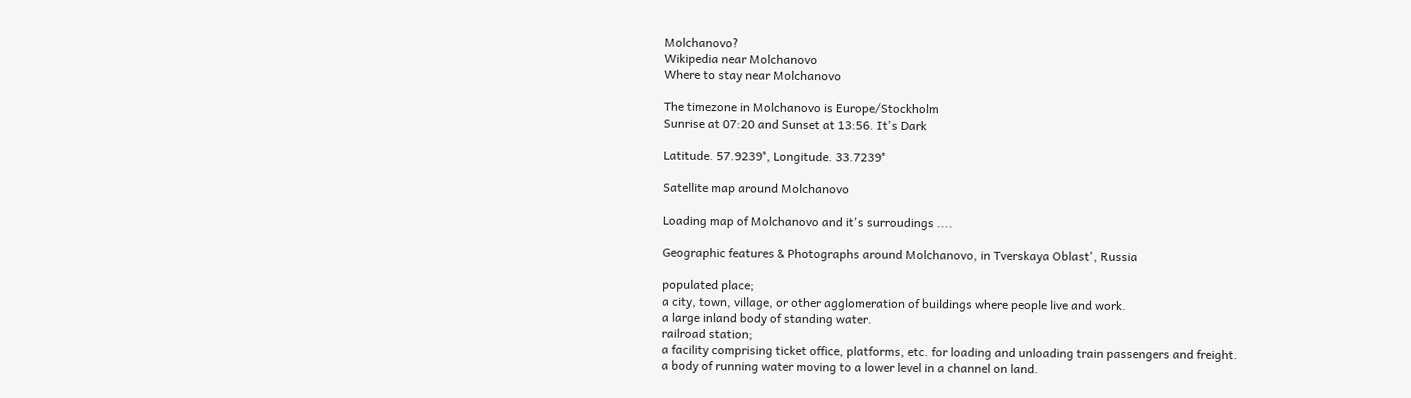Molchanovo?
Wikipedia near Molchanovo
Where to stay near Molchanovo

The timezone in Molchanovo is Europe/Stockholm
Sunrise at 07:20 and Sunset at 13:56. It's Dark

Latitude. 57.9239°, Longitude. 33.7239°

Satellite map around Molchanovo

Loading map of Molchanovo and it's surroudings ....

Geographic features & Photographs around Molchanovo, in Tverskaya Oblast', Russia

populated place;
a city, town, village, or other agglomeration of buildings where people live and work.
a large inland body of standing water.
railroad station;
a facility comprising ticket office, platforms, etc. for loading and unloading train passengers and freight.
a body of running water moving to a lower level in a channel on land.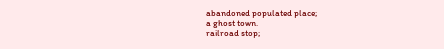abandoned populated place;
a ghost town.
railroad stop;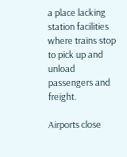a place lacking station facilities where trains stop to pick up and unload passengers and freight.

Airports close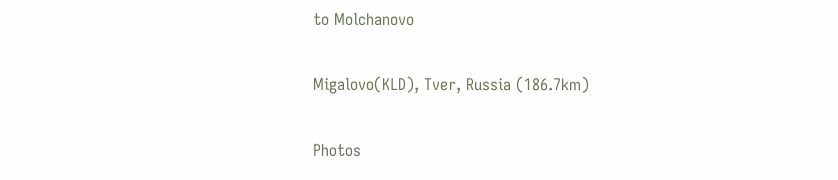to Molchanovo

Migalovo(KLD), Tver, Russia (186.7km)

Photos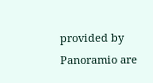provided by Panoramio are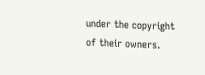under the copyright of their owners.